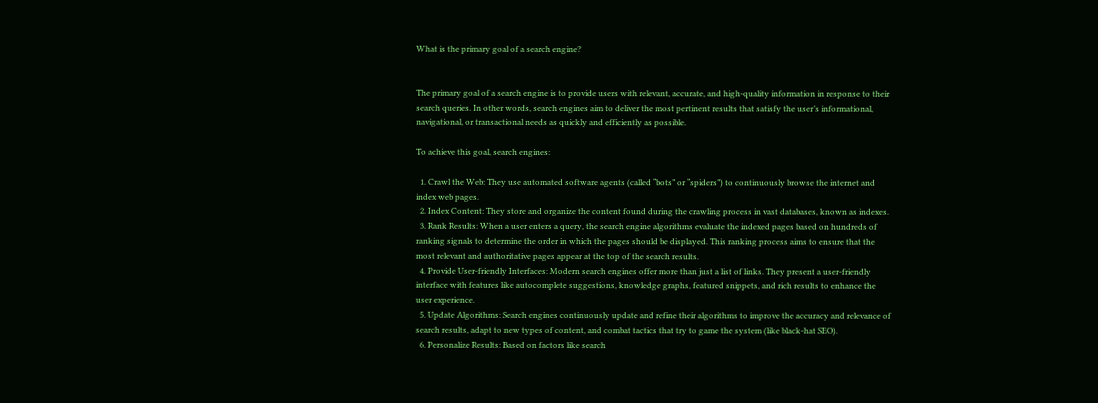What is the primary goal of a search engine?


The primary goal of a search engine is to provide users with relevant, accurate, and high-quality information in response to their search queries. In other words, search engines aim to deliver the most pertinent results that satisfy the user’s informational, navigational, or transactional needs as quickly and efficiently as possible.

To achieve this goal, search engines:

  1. Crawl the Web: They use automated software agents (called “bots” or “spiders”) to continuously browse the internet and index web pages.
  2. Index Content: They store and organize the content found during the crawling process in vast databases, known as indexes.
  3. Rank Results: When a user enters a query, the search engine algorithms evaluate the indexed pages based on hundreds of ranking signals to determine the order in which the pages should be displayed. This ranking process aims to ensure that the most relevant and authoritative pages appear at the top of the search results.
  4. Provide User-friendly Interfaces: Modern search engines offer more than just a list of links. They present a user-friendly interface with features like autocomplete suggestions, knowledge graphs, featured snippets, and rich results to enhance the user experience.
  5. Update Algorithms: Search engines continuously update and refine their algorithms to improve the accuracy and relevance of search results, adapt to new types of content, and combat tactics that try to game the system (like black-hat SEO).
  6. Personalize Results: Based on factors like search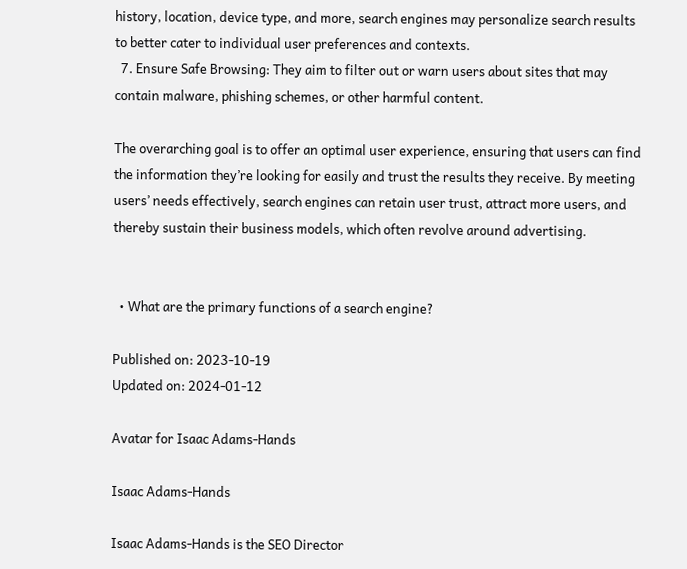history, location, device type, and more, search engines may personalize search results to better cater to individual user preferences and contexts.
  7. Ensure Safe Browsing: They aim to filter out or warn users about sites that may contain malware, phishing schemes, or other harmful content.

The overarching goal is to offer an optimal user experience, ensuring that users can find the information they’re looking for easily and trust the results they receive. By meeting users’ needs effectively, search engines can retain user trust, attract more users, and thereby sustain their business models, which often revolve around advertising.


  • What are the primary functions of a search engine?

Published on: 2023-10-19
Updated on: 2024-01-12

Avatar for Isaac Adams-Hands

Isaac Adams-Hands

Isaac Adams-Hands is the SEO Director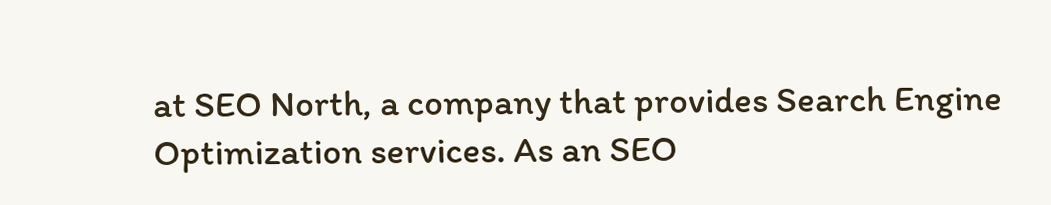at SEO North, a company that provides Search Engine Optimization services. As an SEO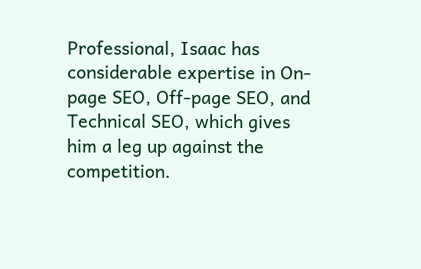Professional, Isaac has considerable expertise in On-page SEO, Off-page SEO, and Technical SEO, which gives him a leg up against the competition.